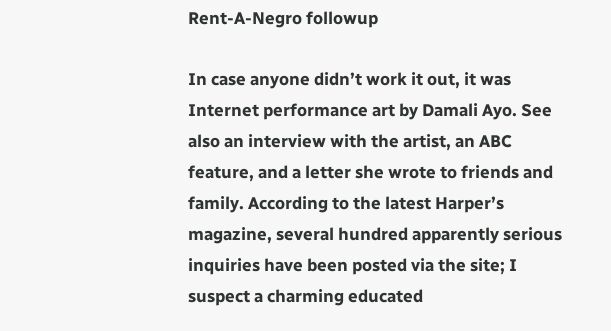Rent-A-Negro followup

In case anyone didn’t work it out, it was Internet performance art by Damali Ayo. See also an interview with the artist, an ABC feature, and a letter she wrote to friends and family. According to the latest Harper’s magazine, several hundred apparently serious inquiries have been posted via the site; I suspect a charming educated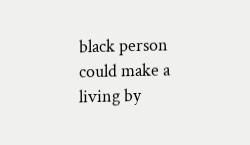black person could make a living by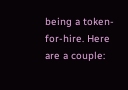being a token-for-hire. Here are a couple: